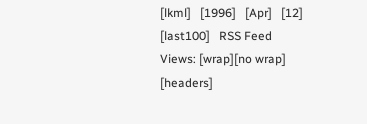[lkml]   [1996]   [Apr]   [12]   [last100]   RSS Feed
Views: [wrap][no wrap]   [headers]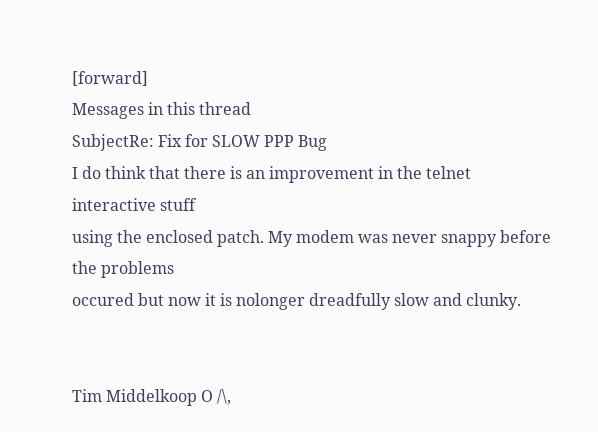[forward]
Messages in this thread
SubjectRe: Fix for SLOW PPP Bug
I do think that there is an improvement in the telnet interactive stuff
using the enclosed patch. My modem was never snappy before the problems
occured but now it is nolonger dreadfully slow and clunky.


Tim Middelkoop O /\,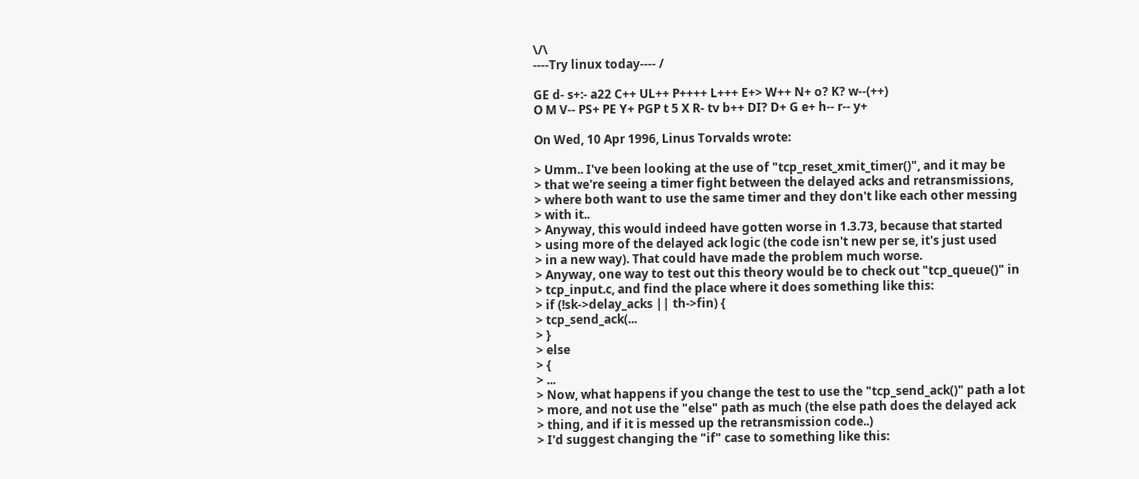\/\
----Try linux today---- /

GE d- s+:- a22 C++ UL++ P++++ L+++ E+> W++ N+ o? K? w--(++)
O M V-- PS+ PE Y+ PGP t 5 X R- tv b++ DI? D+ G e+ h-- r-- y+

On Wed, 10 Apr 1996, Linus Torvalds wrote:

> Umm.. I've been looking at the use of "tcp_reset_xmit_timer()", and it may be
> that we're seeing a timer fight between the delayed acks and retransmissions,
> where both want to use the same timer and they don't like each other messing
> with it..
> Anyway, this would indeed have gotten worse in 1.3.73, because that started
> using more of the delayed ack logic (the code isn't new per se, it's just used
> in a new way). That could have made the problem much worse.
> Anyway, one way to test out this theory would be to check out "tcp_queue()" in
> tcp_input.c, and find the place where it does something like this:
> if (!sk->delay_acks || th->fin) {
> tcp_send_ack(...
> }
> else
> {
> ...
> Now, what happens if you change the test to use the "tcp_send_ack()" path a lot
> more, and not use the "else" path as much (the else path does the delayed ack
> thing, and if it is messed up the retransmission code..)
> I'd suggest changing the "if" case to something like this: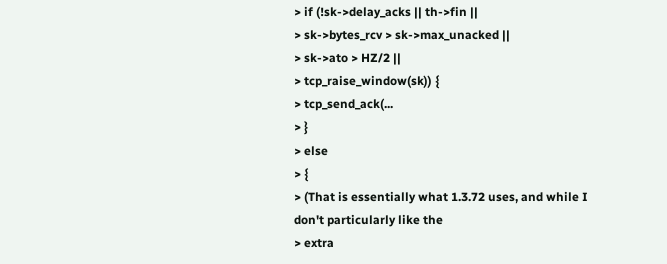> if (!sk->delay_acks || th->fin ||
> sk->bytes_rcv > sk->max_unacked ||
> sk->ato > HZ/2 ||
> tcp_raise_window(sk)) {
> tcp_send_ack(...
> }
> else
> {
> (That is essentially what 1.3.72 uses, and while I don't particularly like the
> extra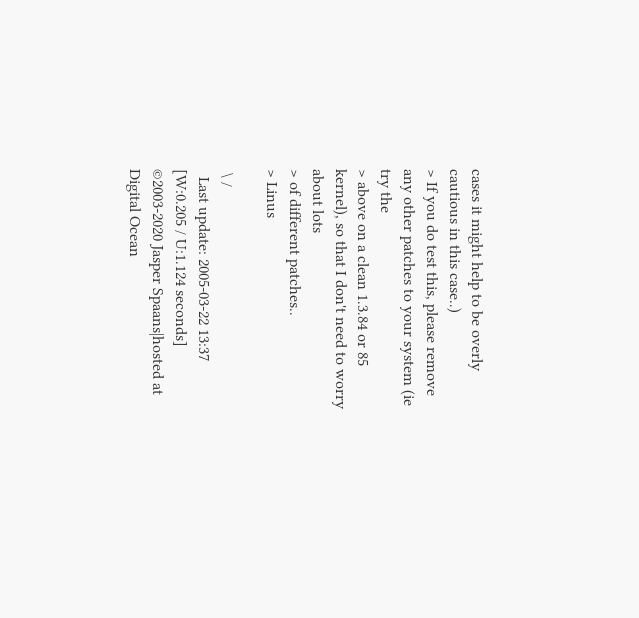cases it might help to be overly cautious in this case..)
> If you do test this, please remove any other patches to your system (ie try the
> above on a clean 1.3.84 or 85 kernel), so that I don't need to worry about lots
> of different patches..
> Linus

 \ /
  Last update: 2005-03-22 13:37    [W:0.205 / U:1.124 seconds]
©2003-2020 Jasper Spaans|hosted at Digital Ocean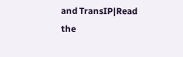and TransIP|Read the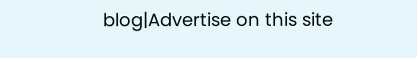blog|Advertise on this site